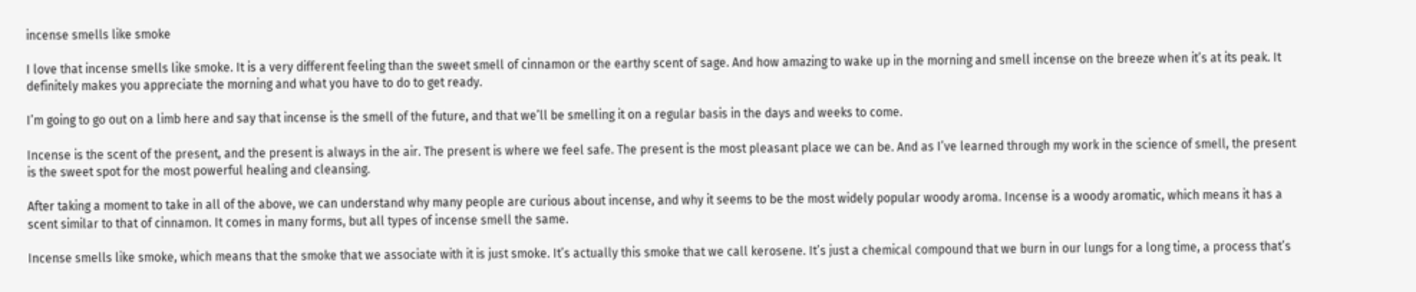incense smells like smoke

I love that incense smells like smoke. It is a very different feeling than the sweet smell of cinnamon or the earthy scent of sage. And how amazing to wake up in the morning and smell incense on the breeze when it’s at its peak. It definitely makes you appreciate the morning and what you have to do to get ready.

I’m going to go out on a limb here and say that incense is the smell of the future, and that we’ll be smelling it on a regular basis in the days and weeks to come.

Incense is the scent of the present, and the present is always in the air. The present is where we feel safe. The present is the most pleasant place we can be. And as I’ve learned through my work in the science of smell, the present is the sweet spot for the most powerful healing and cleansing.

After taking a moment to take in all of the above, we can understand why many people are curious about incense, and why it seems to be the most widely popular woody aroma. Incense is a woody aromatic, which means it has a scent similar to that of cinnamon. It comes in many forms, but all types of incense smell the same.

Incense smells like smoke, which means that the smoke that we associate with it is just smoke. It’s actually this smoke that we call kerosene. It’s just a chemical compound that we burn in our lungs for a long time, a process that’s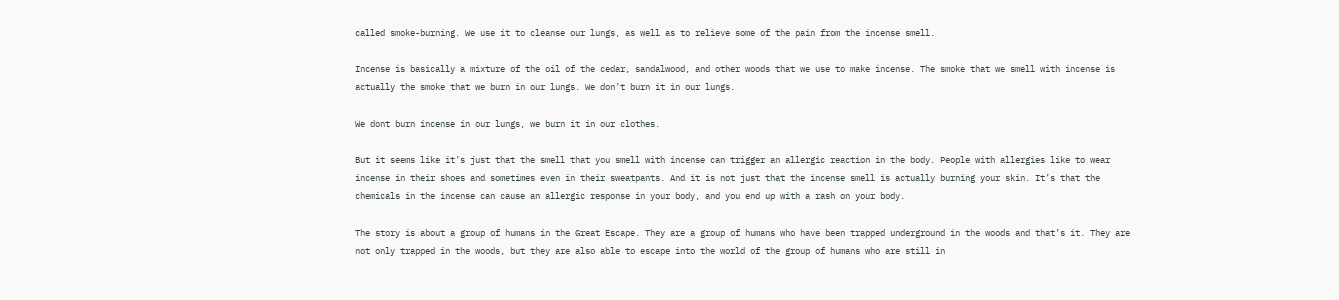called smoke-burning. We use it to cleanse our lungs, as well as to relieve some of the pain from the incense smell.

Incense is basically a mixture of the oil of the cedar, sandalwood, and other woods that we use to make incense. The smoke that we smell with incense is actually the smoke that we burn in our lungs. We don’t burn it in our lungs.

We dont burn incense in our lungs, we burn it in our clothes.

But it seems like it’s just that the smell that you smell with incense can trigger an allergic reaction in the body. People with allergies like to wear incense in their shoes and sometimes even in their sweatpants. And it is not just that the incense smell is actually burning your skin. It’s that the chemicals in the incense can cause an allergic response in your body, and you end up with a rash on your body.

The story is about a group of humans in the Great Escape. They are a group of humans who have been trapped underground in the woods and that’s it. They are not only trapped in the woods, but they are also able to escape into the world of the group of humans who are still in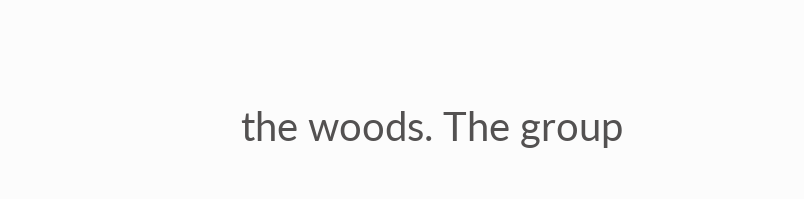the woods. The group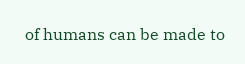of humans can be made to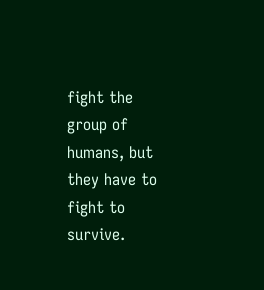fight the group of humans, but they have to fight to survive.